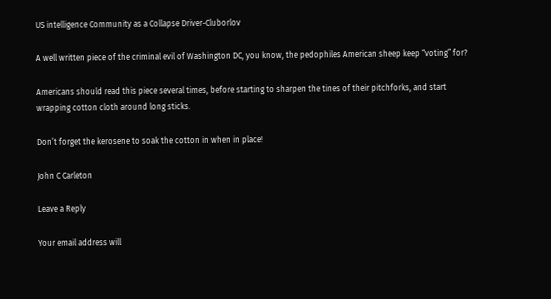US intelligence Community as a Collapse Driver-Cluborlov

A well written piece of the criminal evil of Washington DC, you know, the pedophiles American sheep keep “voting” for?

Americans should read this piece several times, before starting to sharpen the tines of their pitchforks, and start wrapping cotton cloth around long sticks.

Don’t forget the kerosene to soak the cotton in when in place!

John C Carleton

Leave a Reply

Your email address will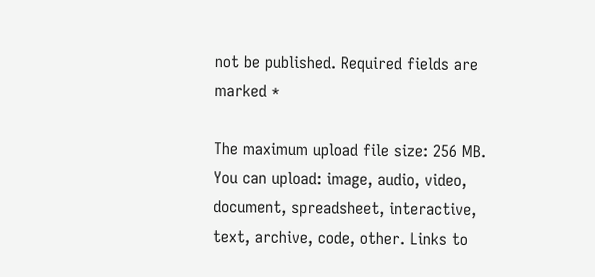not be published. Required fields are marked *

The maximum upload file size: 256 MB. You can upload: image, audio, video, document, spreadsheet, interactive, text, archive, code, other. Links to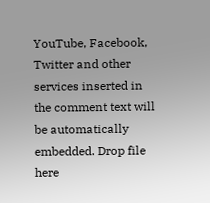YouTube, Facebook, Twitter and other services inserted in the comment text will be automatically embedded. Drop file here